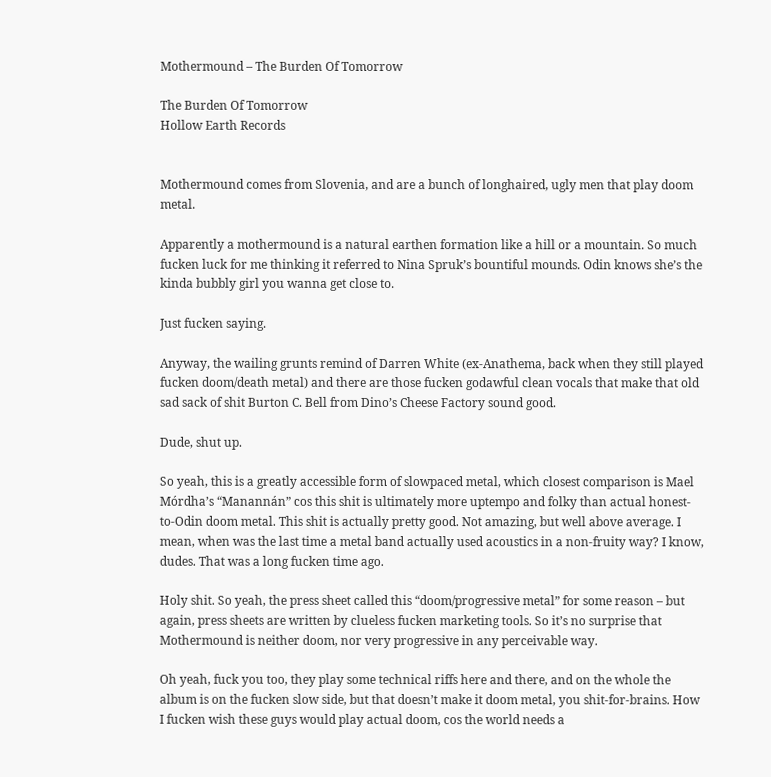Mothermound – The Burden Of Tomorrow

The Burden Of Tomorrow
Hollow Earth Records


Mothermound comes from Slovenia, and are a bunch of longhaired, ugly men that play doom metal.

Apparently a mothermound is a natural earthen formation like a hill or a mountain. So much fucken luck for me thinking it referred to Nina Spruk’s bountiful mounds. Odin knows she’s the kinda bubbly girl you wanna get close to.

Just fucken saying.

Anyway, the wailing grunts remind of Darren White (ex-Anathema, back when they still played fucken doom/death metal) and there are those fucken godawful clean vocals that make that old sad sack of shit Burton C. Bell from Dino’s Cheese Factory sound good.

Dude, shut up.

So yeah, this is a greatly accessible form of slowpaced metal, which closest comparison is Mael Mórdha’s “Manannán” cos this shit is ultimately more uptempo and folky than actual honest-to-Odin doom metal. This shit is actually pretty good. Not amazing, but well above average. I mean, when was the last time a metal band actually used acoustics in a non-fruity way? I know, dudes. That was a long fucken time ago.

Holy shit. So yeah, the press sheet called this “doom/progressive metal” for some reason – but again, press sheets are written by clueless fucken marketing tools. So it’s no surprise that Mothermound is neither doom, nor very progressive in any perceivable way.

Oh yeah, fuck you too, they play some technical riffs here and there, and on the whole the album is on the fucken slow side, but that doesn’t make it doom metal, you shit-for-brains. How I fucken wish these guys would play actual doom, cos the world needs a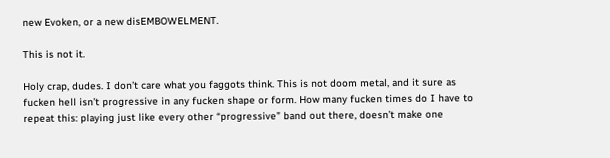new Evoken, or a new disEMBOWELMENT.

This is not it.

Holy crap, dudes. I don’t care what you faggots think. This is not doom metal, and it sure as fucken hell isn’t progressive in any fucken shape or form. How many fucken times do I have to repeat this: playing just like every other “progressive” band out there, doesn’t make one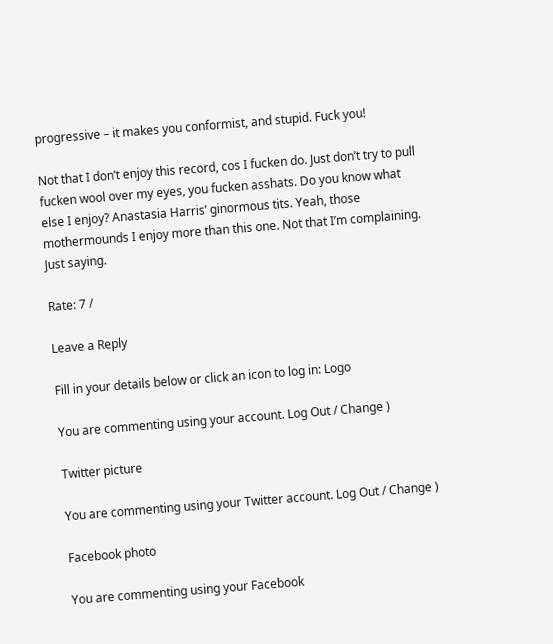progressive – it makes you conformist, and stupid. Fuck you!

Not that I don’t enjoy this record, cos I fucken do. Just don’t try to pull fucken wool over my eyes, you fucken asshats. Do you know what else I enjoy? Anastasia Harris’ ginormous tits. Yeah, those mothermounds I enjoy more than this one. Not that I’m complaining. Just saying.

Rate: 7 /

Leave a Reply

Fill in your details below or click an icon to log in: Logo

You are commenting using your account. Log Out / Change )

Twitter picture

You are commenting using your Twitter account. Log Out / Change )

Facebook photo

You are commenting using your Facebook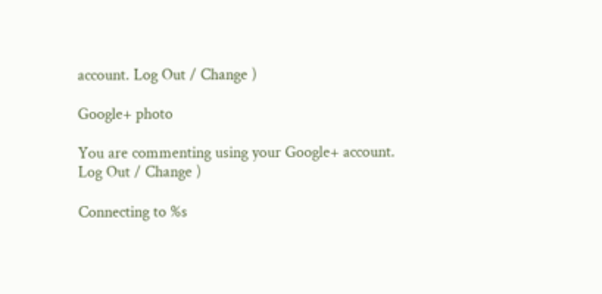account. Log Out / Change )

Google+ photo

You are commenting using your Google+ account. Log Out / Change )

Connecting to %s